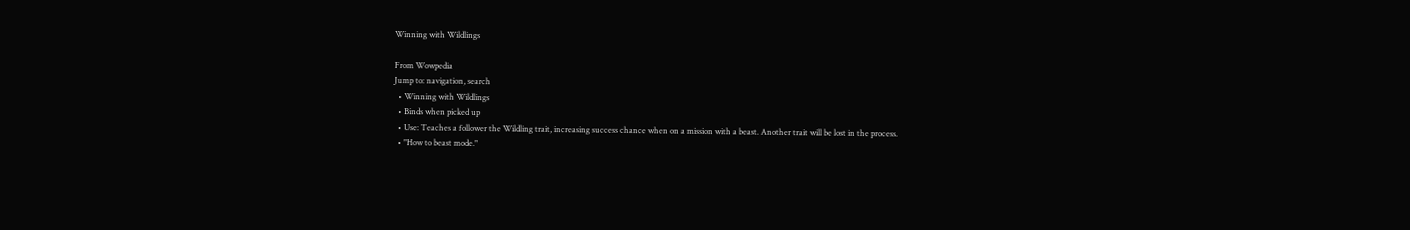Winning with Wildlings

From Wowpedia
Jump to: navigation, search
  • Winning with Wildlings
  • Binds when picked up
  • Use: Teaches a follower the Wildling trait, increasing success chance when on a mission with a beast. Another trait will be lost in the process.
  • "How to beast mode."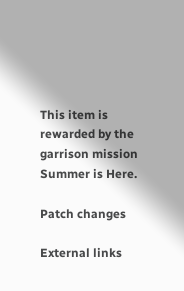This item is rewarded by the garrison mission Summer is Here.

Patch changes

External links